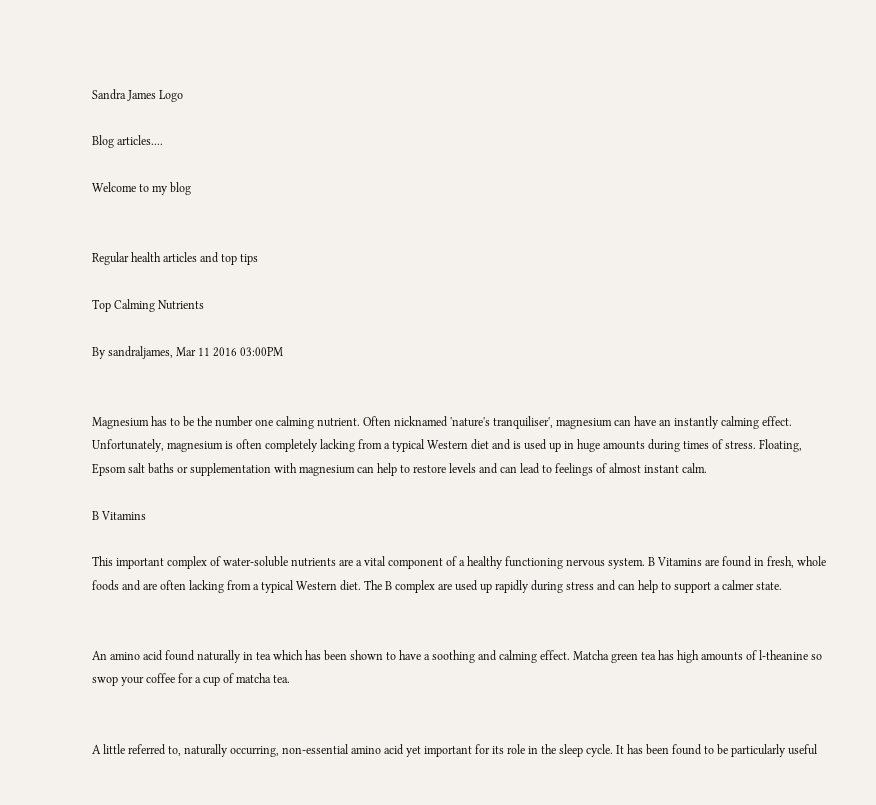Sandra James Logo

Blog articles....

Welcome to my blog


Regular health articles and top tips

Top Calming Nutrients

By sandraljames, Mar 11 2016 03:00PM


Magnesium has to be the number one calming nutrient. Often nicknamed 'nature's tranquiliser', magnesium can have an instantly calming effect. Unfortunately, magnesium is often completely lacking from a typical Western diet and is used up in huge amounts during times of stress. Floating, Epsom salt baths or supplementation with magnesium can help to restore levels and can lead to feelings of almost instant calm.

B Vitamins

This important complex of water-soluble nutrients are a vital component of a healthy functioning nervous system. B Vitamins are found in fresh, whole foods and are often lacking from a typical Western diet. The B complex are used up rapidly during stress and can help to support a calmer state.


An amino acid found naturally in tea which has been shown to have a soothing and calming effect. Matcha green tea has high amounts of l-theanine so swop your coffee for a cup of matcha tea.


A little referred to, naturally occurring, non-essential amino acid yet important for its role in the sleep cycle. It has been found to be particularly useful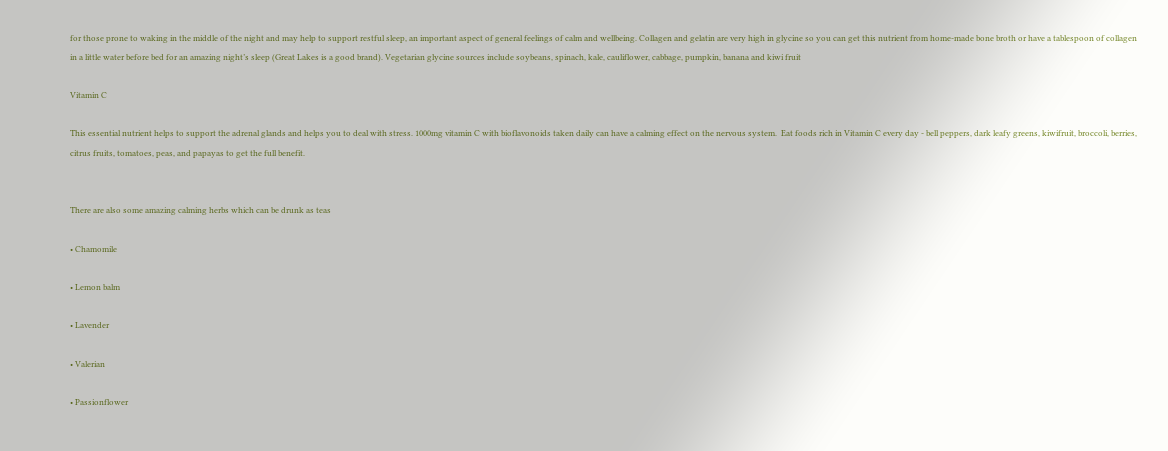for those prone to waking in the middle of the night and may help to support restful sleep, an important aspect of general feelings of calm and wellbeing. Collagen and gelatin are very high in glycine so you can get this nutrient from home-made bone broth or have a tablespoon of collagen in a little water before bed for an amazing night’s sleep (Great Lakes is a good brand). Vegetarian glycine sources include soybeans, spinach, kale, cauliflower, cabbage, pumpkin, banana and kiwi fruit

Vitamin C

This essential nutrient helps to support the adrenal glands and helps you to deal with stress. 1000mg vitamin C with bioflavonoids taken daily can have a calming effect on the nervous system.  Eat foods rich in Vitamin C every day - bell peppers, dark leafy greens, kiwifruit, broccoli, berries, citrus fruits, tomatoes, peas, and papayas to get the full benefit.


There are also some amazing calming herbs which can be drunk as teas

• Chamomile

• Lemon balm

• Lavender

• Valerian

• Passionflower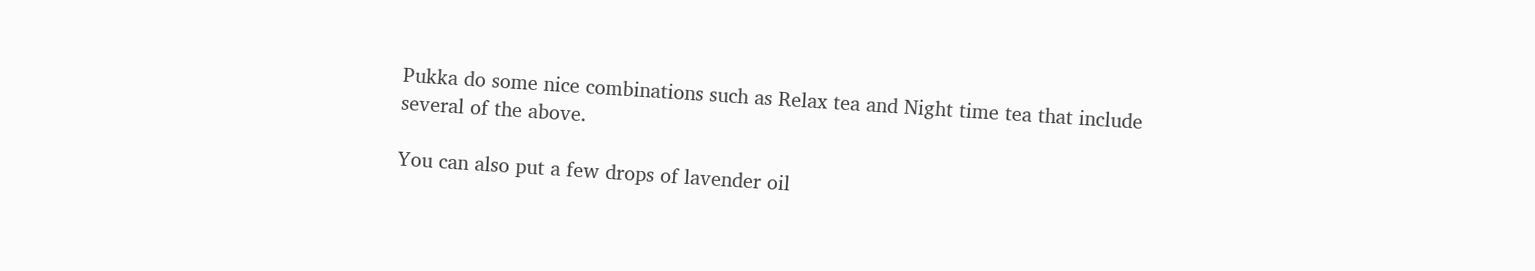Pukka do some nice combinations such as Relax tea and Night time tea that include several of the above.

You can also put a few drops of lavender oil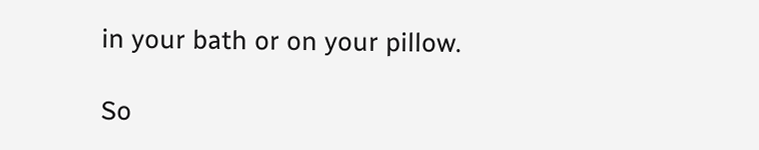in your bath or on your pillow.

So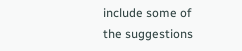include some of the suggestions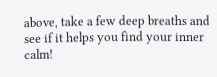above, take a few deep breaths and see if it helps you find your inner calm!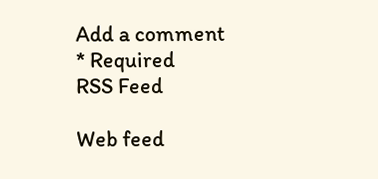Add a comment
* Required
RSS Feed

Web feed